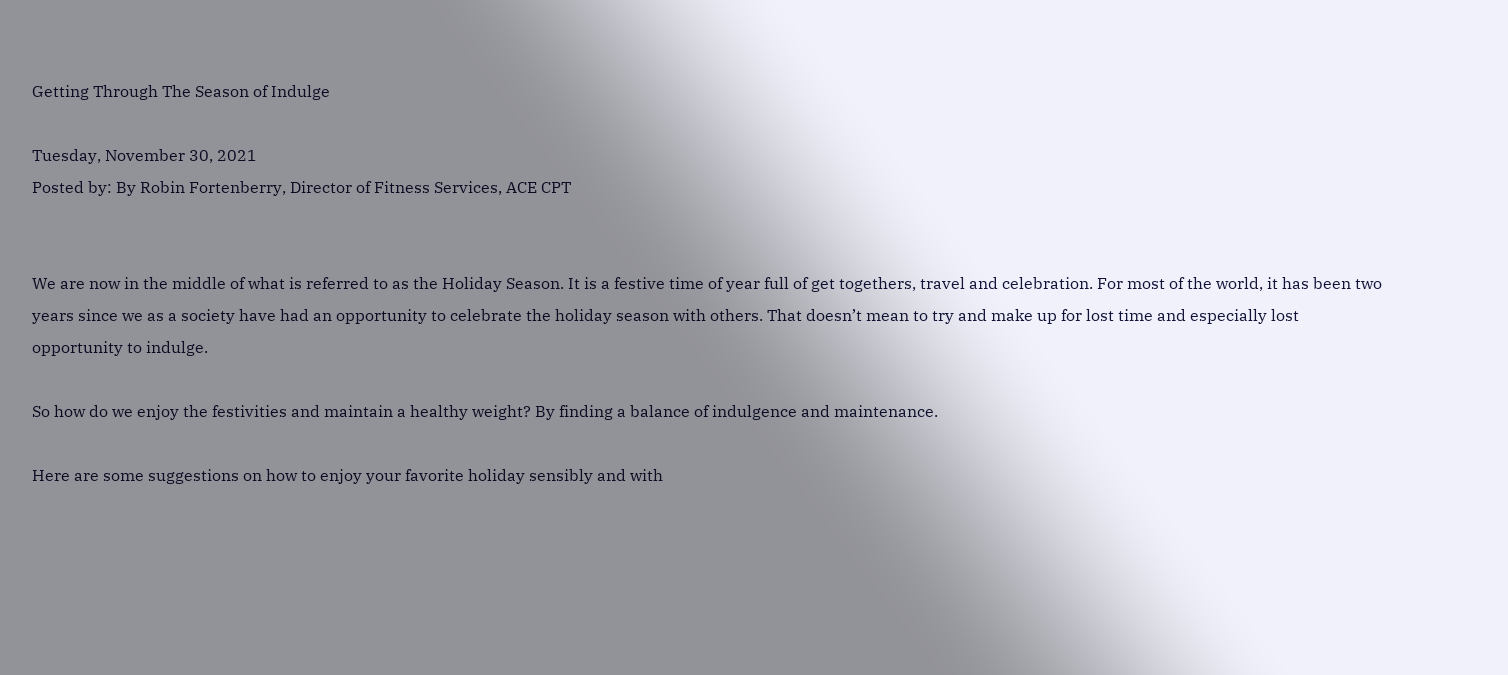Getting Through The Season of Indulge

Tuesday, November 30, 2021
Posted by: By Robin Fortenberry, Director of Fitness Services, ACE CPT


We are now in the middle of what is referred to as the Holiday Season. It is a festive time of year full of get togethers, travel and celebration. For most of the world, it has been two years since we as a society have had an opportunity to celebrate the holiday season with others. That doesn’t mean to try and make up for lost time and especially lost opportunity to indulge.

So how do we enjoy the festivities and maintain a healthy weight? By finding a balance of indulgence and maintenance.

Here are some suggestions on how to enjoy your favorite holiday sensibly and with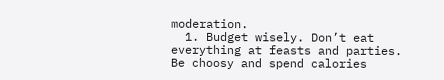moderation.
  1. Budget wisely. Don’t eat everything at feasts and parties. Be choosy and spend calories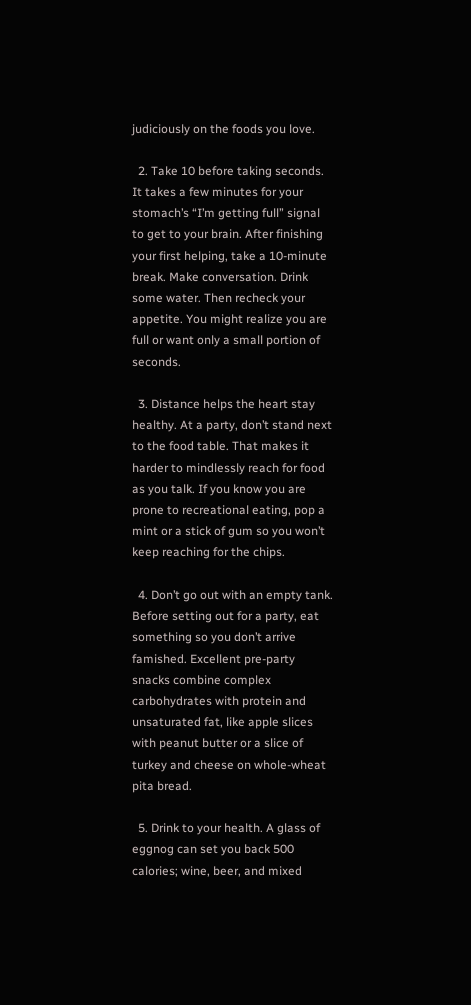judiciously on the foods you love.

  2. Take 10 before taking seconds. It takes a few minutes for your stomach’s “I’m getting full” signal to get to your brain. After finishing your first helping, take a 10-minute break. Make conversation. Drink some water. Then recheck your appetite. You might realize you are full or want only a small portion of seconds.

  3. Distance helps the heart stay healthy. At a party, don’t stand next to the food table. That makes it harder to mindlessly reach for food as you talk. If you know you are prone to recreational eating, pop a mint or a stick of gum so you won’t keep reaching for the chips.

  4. Don’t go out with an empty tank. Before setting out for a party, eat something so you don’t arrive famished. Excellent pre-party snacks combine complex carbohydrates with protein and unsaturated fat, like apple slices with peanut butter or a slice of turkey and cheese on whole-wheat pita bread.

  5. Drink to your health. A glass of eggnog can set you back 500 calories; wine, beer, and mixed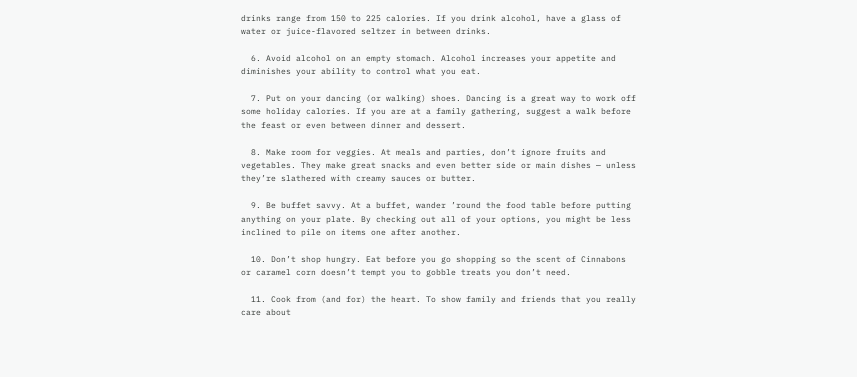drinks range from 150 to 225 calories. If you drink alcohol, have a glass of water or juice-flavored seltzer in between drinks.

  6. Avoid alcohol on an empty stomach. Alcohol increases your appetite and diminishes your ability to control what you eat.

  7. Put on your dancing (or walking) shoes. Dancing is a great way to work off some holiday calories. If you are at a family gathering, suggest a walk before the feast or even between dinner and dessert.

  8. Make room for veggies. At meals and parties, don’t ignore fruits and vegetables. They make great snacks and even better side or main dishes — unless they’re slathered with creamy sauces or butter.

  9. Be buffet savvy. At a buffet, wander ’round the food table before putting anything on your plate. By checking out all of your options, you might be less inclined to pile on items one after another.

  10. Don’t shop hungry. Eat before you go shopping so the scent of Cinnabons or caramel corn doesn’t tempt you to gobble treats you don’t need.

  11. Cook from (and for) the heart. To show family and friends that you really care about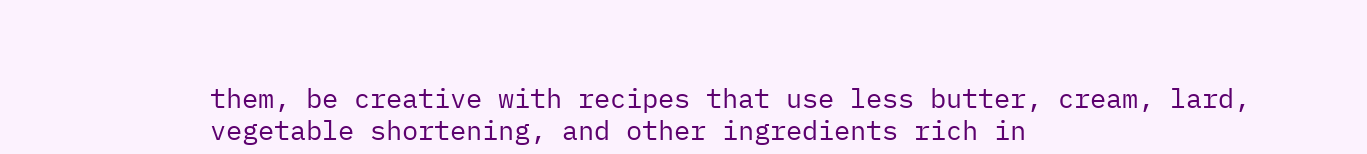them, be creative with recipes that use less butter, cream, lard, vegetable shortening, and other ingredients rich in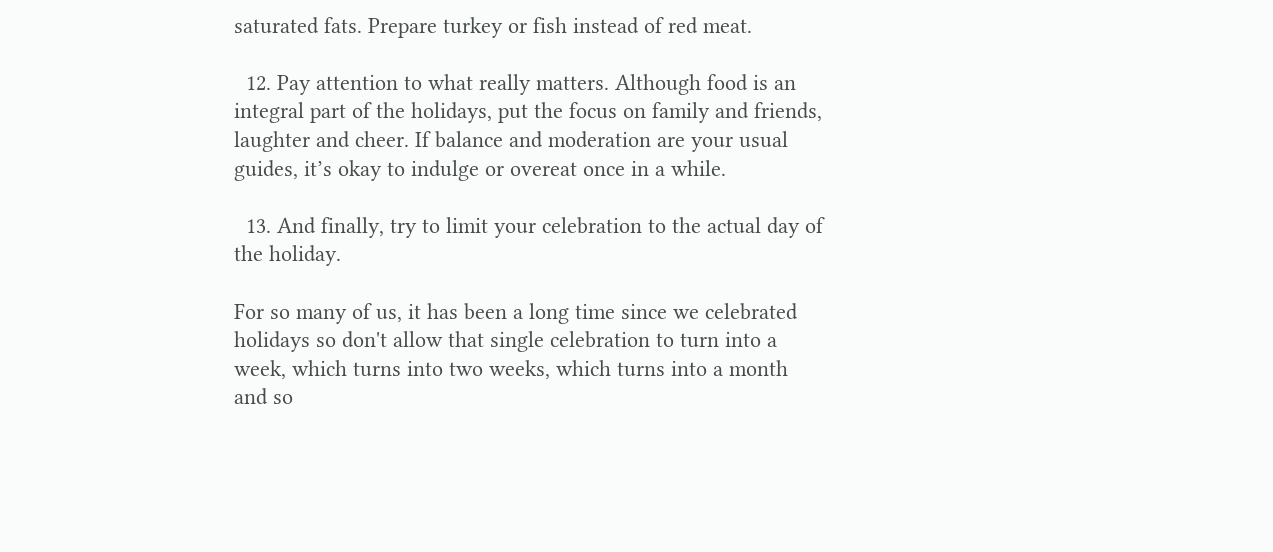saturated fats. Prepare turkey or fish instead of red meat.

  12. Pay attention to what really matters. Although food is an integral part of the holidays, put the focus on family and friends, laughter and cheer. If balance and moderation are your usual guides, it’s okay to indulge or overeat once in a while.

  13. And finally, try to limit your celebration to the actual day of the holiday.

For so many of us, it has been a long time since we celebrated holidays so don't allow that single celebration to turn into a week, which turns into two weeks, which turns into a month and so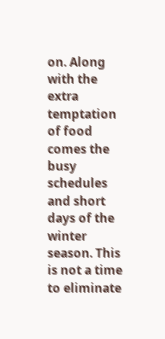on. Along with the extra temptation of food comes the busy schedules and short days of the winter season. This is not a time to eliminate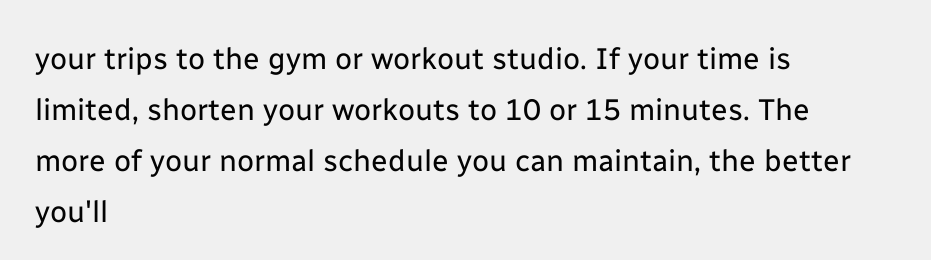your trips to the gym or workout studio. If your time is limited, shorten your workouts to 10 or 15 minutes. The more of your normal schedule you can maintain, the better you'll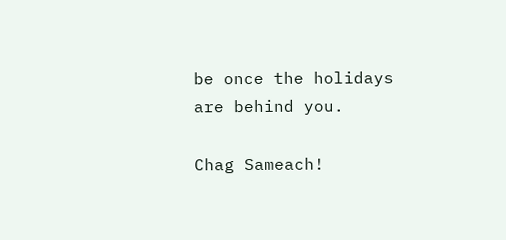be once the holidays are behind you.

Chag Sameach!